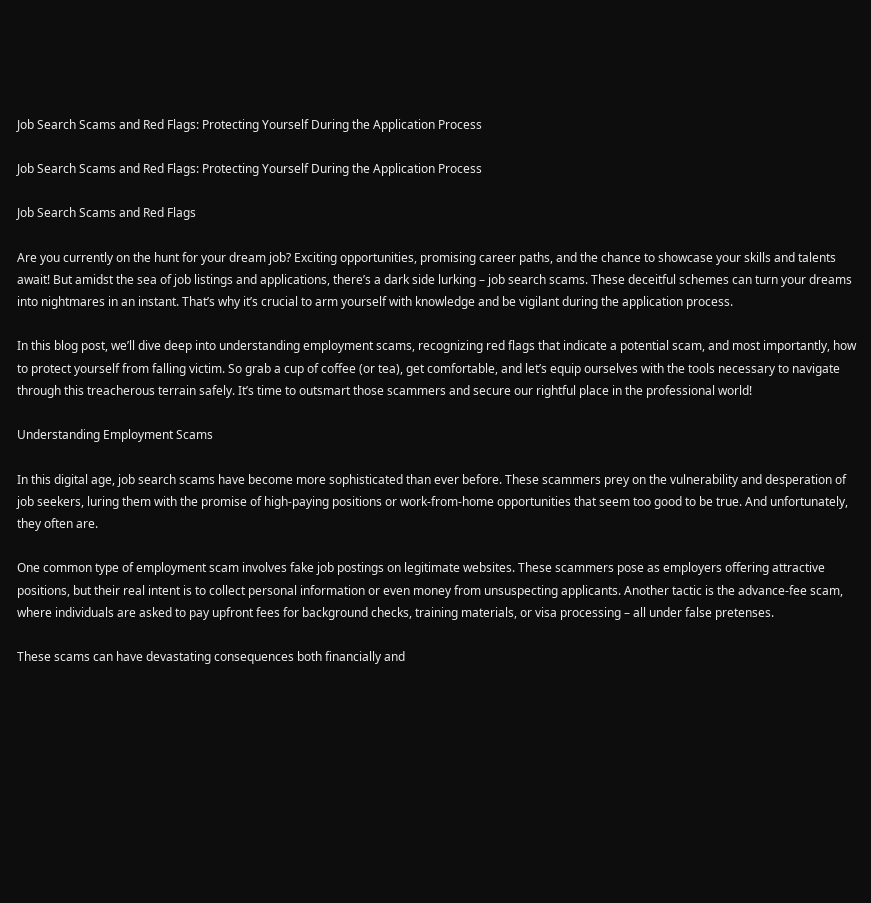Job Search Scams and Red Flags: Protecting Yourself During the Application Process

Job Search Scams and Red Flags: Protecting Yourself During the Application Process

Job Search Scams and Red Flags

Are you currently on the hunt for your dream job? Exciting opportunities, promising career paths, and the chance to showcase your skills and talents await! But amidst the sea of job listings and applications, there’s a dark side lurking – job search scams. These deceitful schemes can turn your dreams into nightmares in an instant. That’s why it’s crucial to arm yourself with knowledge and be vigilant during the application process.

In this blog post, we’ll dive deep into understanding employment scams, recognizing red flags that indicate a potential scam, and most importantly, how to protect yourself from falling victim. So grab a cup of coffee (or tea), get comfortable, and let’s equip ourselves with the tools necessary to navigate through this treacherous terrain safely. It’s time to outsmart those scammers and secure our rightful place in the professional world!

Understanding Employment Scams

In this digital age, job search scams have become more sophisticated than ever before. These scammers prey on the vulnerability and desperation of job seekers, luring them with the promise of high-paying positions or work-from-home opportunities that seem too good to be true. And unfortunately, they often are.

One common type of employment scam involves fake job postings on legitimate websites. These scammers pose as employers offering attractive positions, but their real intent is to collect personal information or even money from unsuspecting applicants. Another tactic is the advance-fee scam, where individuals are asked to pay upfront fees for background checks, training materials, or visa processing – all under false pretenses.

These scams can have devastating consequences both financially and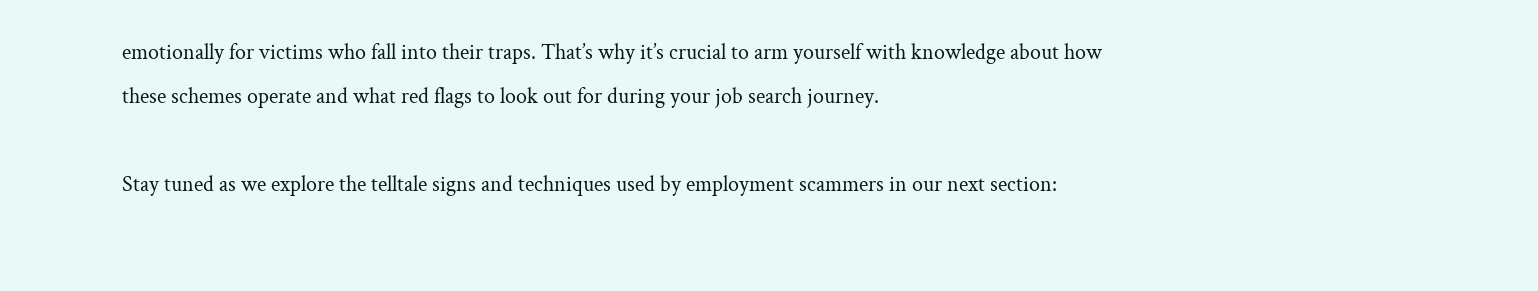emotionally for victims who fall into their traps. That’s why it’s crucial to arm yourself with knowledge about how these schemes operate and what red flags to look out for during your job search journey.

Stay tuned as we explore the telltale signs and techniques used by employment scammers in our next section: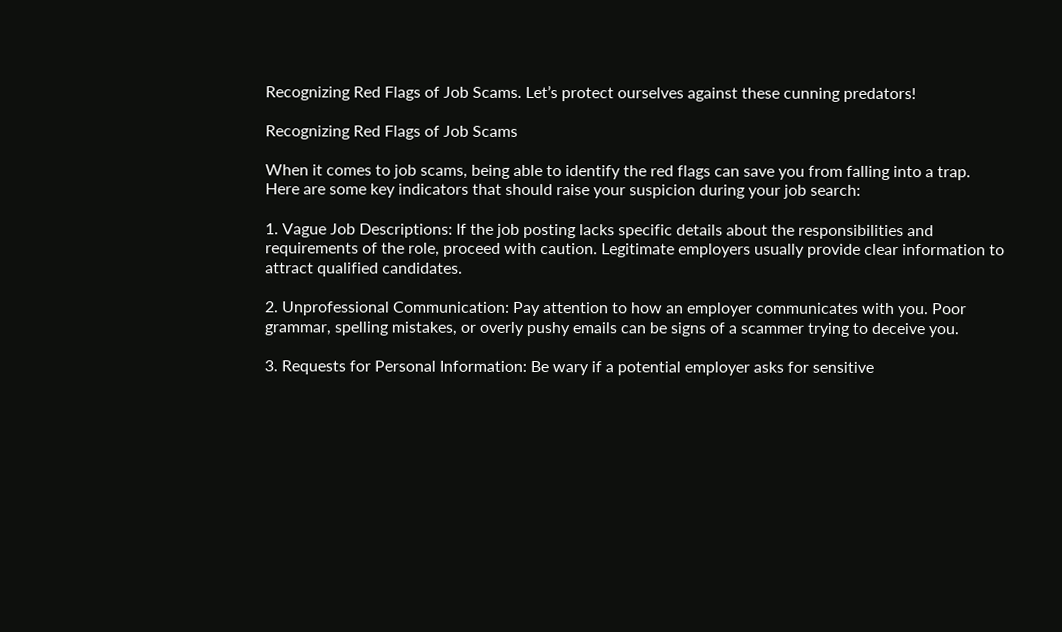Recognizing Red Flags of Job Scams. Let’s protect ourselves against these cunning predators!

Recognizing Red Flags of Job Scams

When it comes to job scams, being able to identify the red flags can save you from falling into a trap. Here are some key indicators that should raise your suspicion during your job search:

1. Vague Job Descriptions: If the job posting lacks specific details about the responsibilities and requirements of the role, proceed with caution. Legitimate employers usually provide clear information to attract qualified candidates.

2. Unprofessional Communication: Pay attention to how an employer communicates with you. Poor grammar, spelling mistakes, or overly pushy emails can be signs of a scammer trying to deceive you.

3. Requests for Personal Information: Be wary if a potential employer asks for sensitive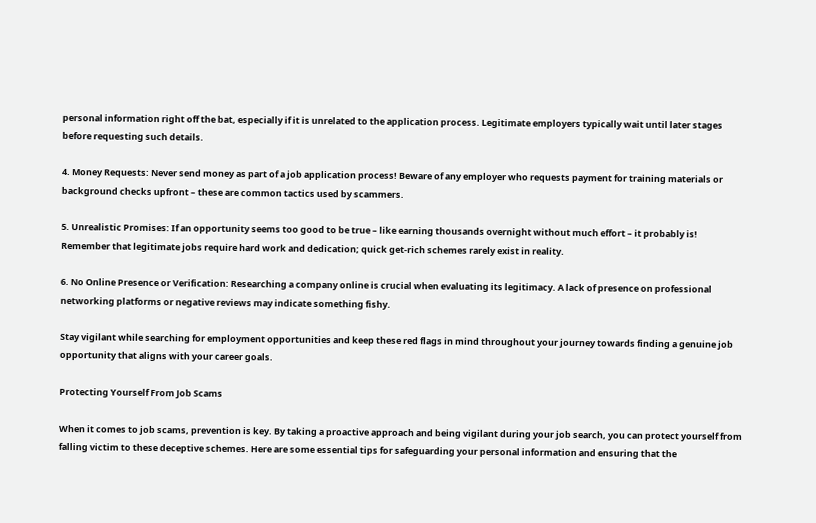personal information right off the bat, especially if it is unrelated to the application process. Legitimate employers typically wait until later stages before requesting such details.

4. Money Requests: Never send money as part of a job application process! Beware of any employer who requests payment for training materials or background checks upfront – these are common tactics used by scammers.

5. Unrealistic Promises: If an opportunity seems too good to be true – like earning thousands overnight without much effort – it probably is! Remember that legitimate jobs require hard work and dedication; quick get-rich schemes rarely exist in reality.

6. No Online Presence or Verification: Researching a company online is crucial when evaluating its legitimacy. A lack of presence on professional networking platforms or negative reviews may indicate something fishy.

Stay vigilant while searching for employment opportunities and keep these red flags in mind throughout your journey towards finding a genuine job opportunity that aligns with your career goals.

Protecting Yourself From Job Scams

When it comes to job scams, prevention is key. By taking a proactive approach and being vigilant during your job search, you can protect yourself from falling victim to these deceptive schemes. Here are some essential tips for safeguarding your personal information and ensuring that the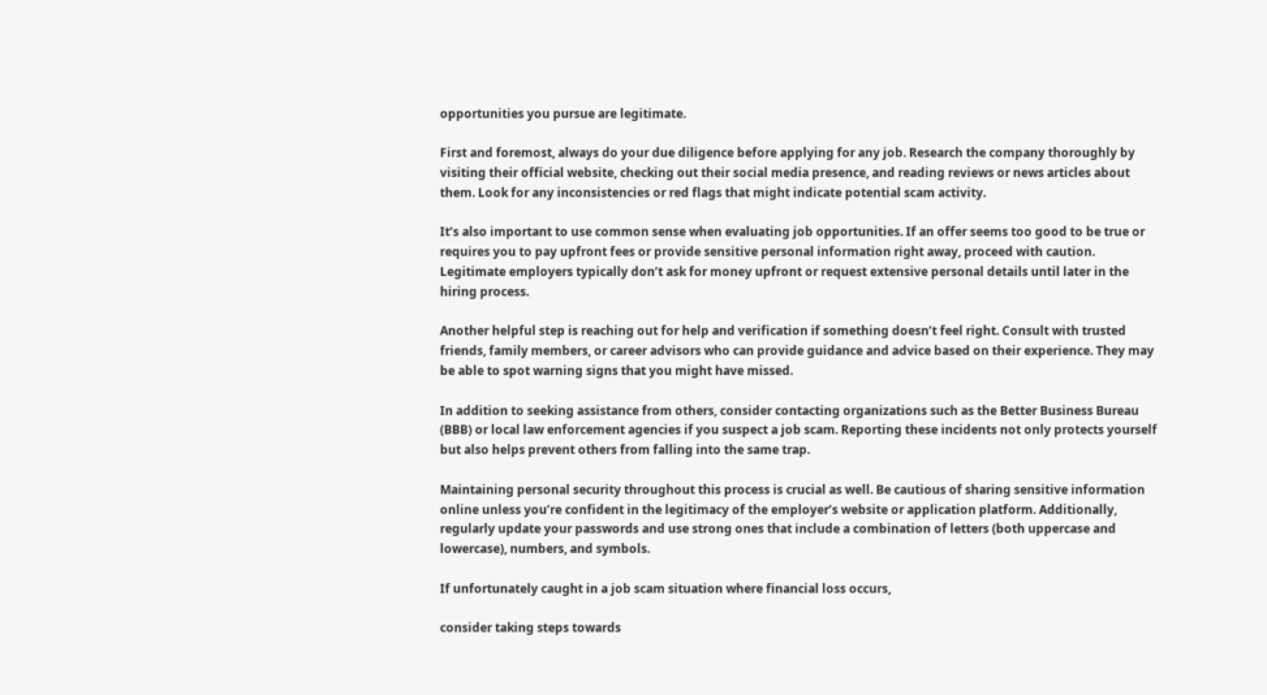opportunities you pursue are legitimate.

First and foremost, always do your due diligence before applying for any job. Research the company thoroughly by visiting their official website, checking out their social media presence, and reading reviews or news articles about them. Look for any inconsistencies or red flags that might indicate potential scam activity.

It’s also important to use common sense when evaluating job opportunities. If an offer seems too good to be true or requires you to pay upfront fees or provide sensitive personal information right away, proceed with caution. Legitimate employers typically don’t ask for money upfront or request extensive personal details until later in the hiring process.

Another helpful step is reaching out for help and verification if something doesn’t feel right. Consult with trusted friends, family members, or career advisors who can provide guidance and advice based on their experience. They may be able to spot warning signs that you might have missed.

In addition to seeking assistance from others, consider contacting organizations such as the Better Business Bureau (BBB) or local law enforcement agencies if you suspect a job scam. Reporting these incidents not only protects yourself but also helps prevent others from falling into the same trap.

Maintaining personal security throughout this process is crucial as well. Be cautious of sharing sensitive information online unless you’re confident in the legitimacy of the employer’s website or application platform. Additionally, regularly update your passwords and use strong ones that include a combination of letters (both uppercase and lowercase), numbers, and symbols.

If unfortunately caught in a job scam situation where financial loss occurs,

consider taking steps towards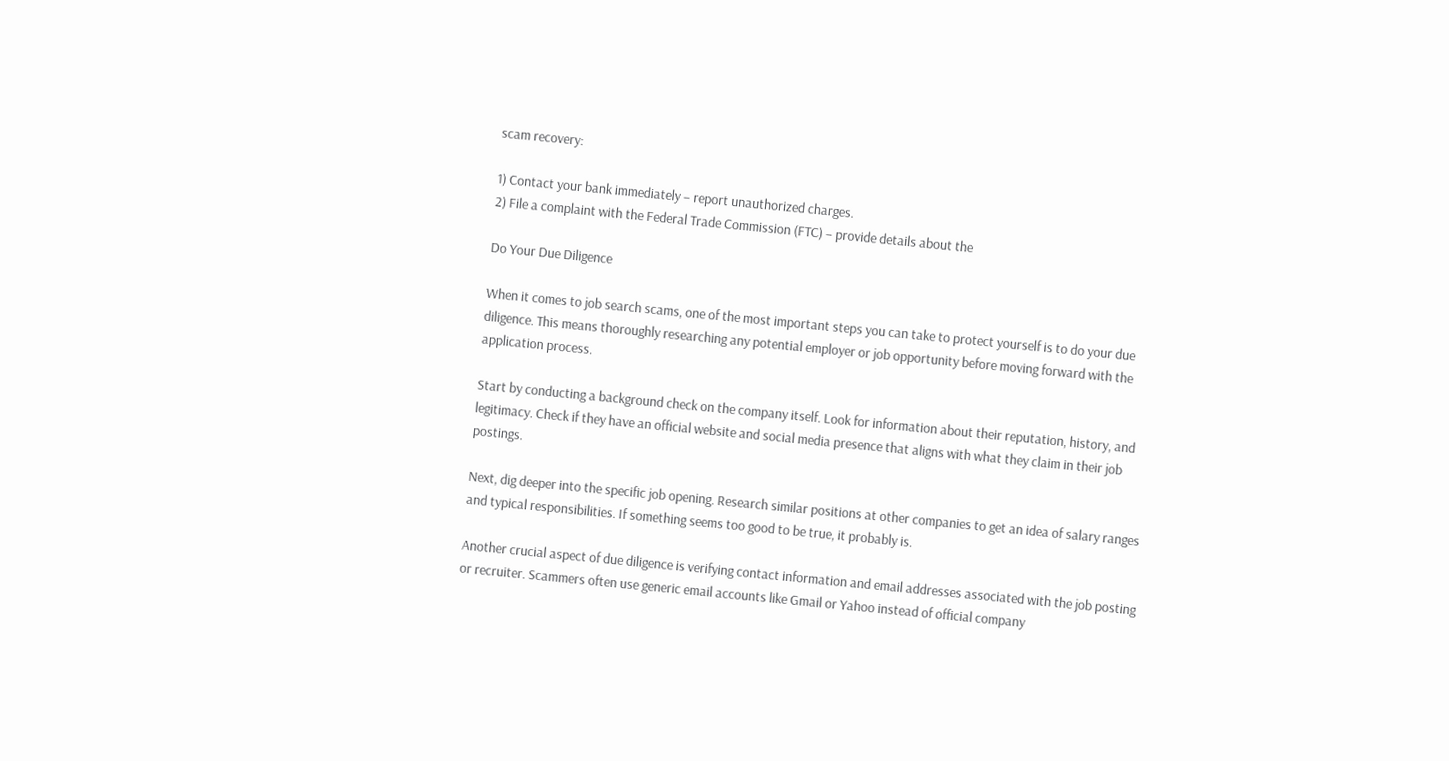scam recovery:

1) Contact your bank immediately – report unauthorized charges.
2) File a complaint with the Federal Trade Commission (FTC) – provide details about the

Do Your Due Diligence

When it comes to job search scams, one of the most important steps you can take to protect yourself is to do your due diligence. This means thoroughly researching any potential employer or job opportunity before moving forward with the application process.

Start by conducting a background check on the company itself. Look for information about their reputation, history, and legitimacy. Check if they have an official website and social media presence that aligns with what they claim in their job postings.

Next, dig deeper into the specific job opening. Research similar positions at other companies to get an idea of salary ranges and typical responsibilities. If something seems too good to be true, it probably is.

Another crucial aspect of due diligence is verifying contact information and email addresses associated with the job posting or recruiter. Scammers often use generic email accounts like Gmail or Yahoo instead of official company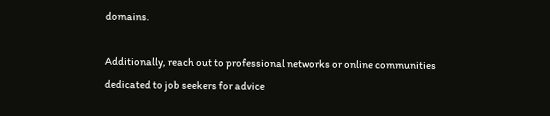domains.

Additionally, reach out to professional networks or online communities dedicated to job seekers for advice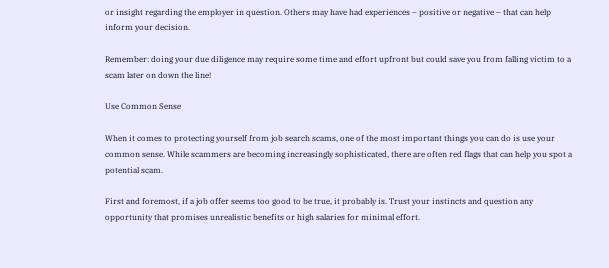or insight regarding the employer in question. Others may have had experiences – positive or negative – that can help inform your decision.

Remember: doing your due diligence may require some time and effort upfront but could save you from falling victim to a scam later on down the line!

Use Common Sense

When it comes to protecting yourself from job search scams, one of the most important things you can do is use your common sense. While scammers are becoming increasingly sophisticated, there are often red flags that can help you spot a potential scam.

First and foremost, if a job offer seems too good to be true, it probably is. Trust your instincts and question any opportunity that promises unrealistic benefits or high salaries for minimal effort.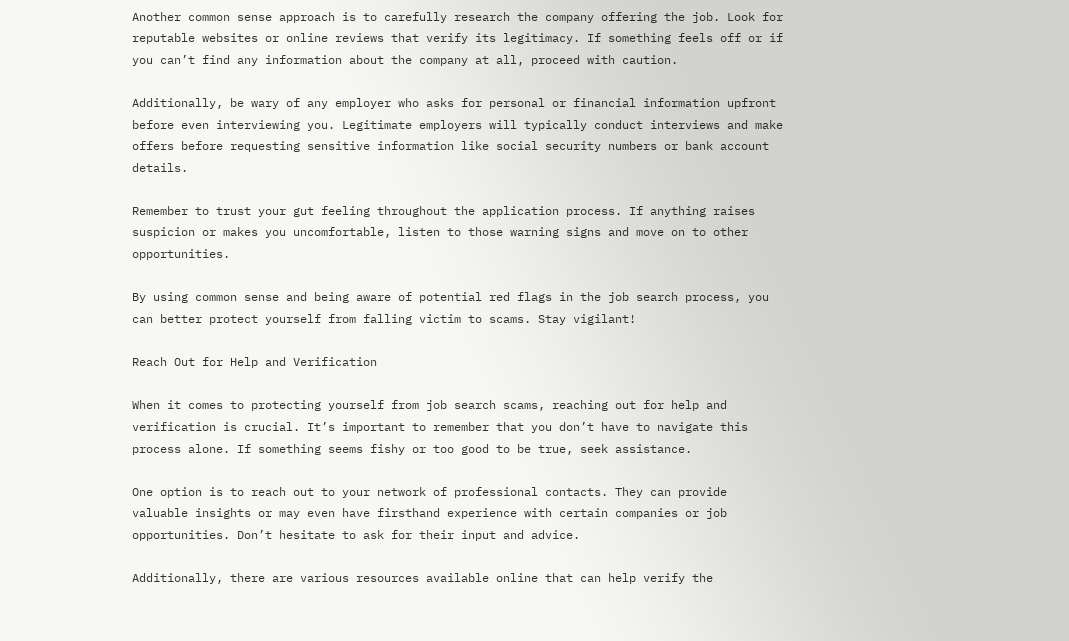Another common sense approach is to carefully research the company offering the job. Look for reputable websites or online reviews that verify its legitimacy. If something feels off or if you can’t find any information about the company at all, proceed with caution.

Additionally, be wary of any employer who asks for personal or financial information upfront before even interviewing you. Legitimate employers will typically conduct interviews and make offers before requesting sensitive information like social security numbers or bank account details.

Remember to trust your gut feeling throughout the application process. If anything raises suspicion or makes you uncomfortable, listen to those warning signs and move on to other opportunities.

By using common sense and being aware of potential red flags in the job search process, you can better protect yourself from falling victim to scams. Stay vigilant!

Reach Out for Help and Verification

When it comes to protecting yourself from job search scams, reaching out for help and verification is crucial. It’s important to remember that you don’t have to navigate this process alone. If something seems fishy or too good to be true, seek assistance.

One option is to reach out to your network of professional contacts. They can provide valuable insights or may even have firsthand experience with certain companies or job opportunities. Don’t hesitate to ask for their input and advice.

Additionally, there are various resources available online that can help verify the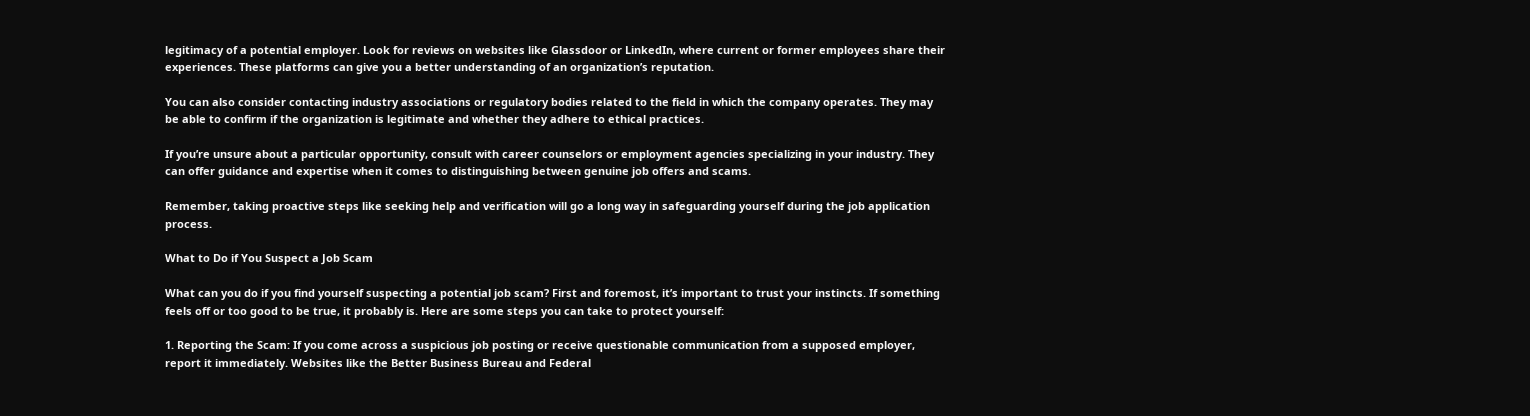legitimacy of a potential employer. Look for reviews on websites like Glassdoor or LinkedIn, where current or former employees share their experiences. These platforms can give you a better understanding of an organization’s reputation.

You can also consider contacting industry associations or regulatory bodies related to the field in which the company operates. They may be able to confirm if the organization is legitimate and whether they adhere to ethical practices.

If you’re unsure about a particular opportunity, consult with career counselors or employment agencies specializing in your industry. They can offer guidance and expertise when it comes to distinguishing between genuine job offers and scams.

Remember, taking proactive steps like seeking help and verification will go a long way in safeguarding yourself during the job application process.

What to Do if You Suspect a Job Scam

What can you do if you find yourself suspecting a potential job scam? First and foremost, it’s important to trust your instincts. If something feels off or too good to be true, it probably is. Here are some steps you can take to protect yourself:

1. Reporting the Scam: If you come across a suspicious job posting or receive questionable communication from a supposed employer, report it immediately. Websites like the Better Business Bureau and Federal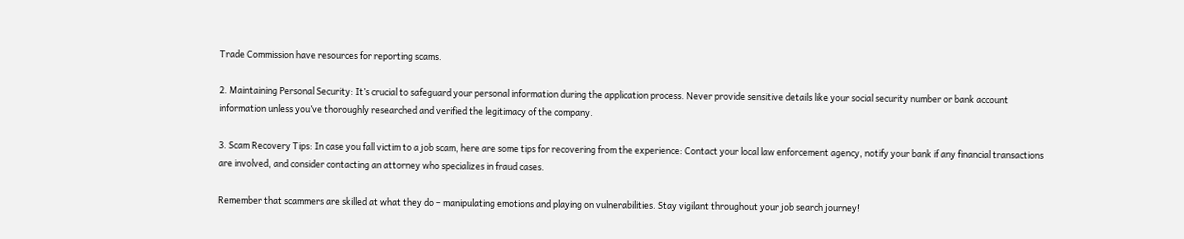Trade Commission have resources for reporting scams.

2. Maintaining Personal Security: It’s crucial to safeguard your personal information during the application process. Never provide sensitive details like your social security number or bank account information unless you’ve thoroughly researched and verified the legitimacy of the company.

3. Scam Recovery Tips: In case you fall victim to a job scam, here are some tips for recovering from the experience: Contact your local law enforcement agency, notify your bank if any financial transactions are involved, and consider contacting an attorney who specializes in fraud cases.

Remember that scammers are skilled at what they do – manipulating emotions and playing on vulnerabilities. Stay vigilant throughout your job search journey!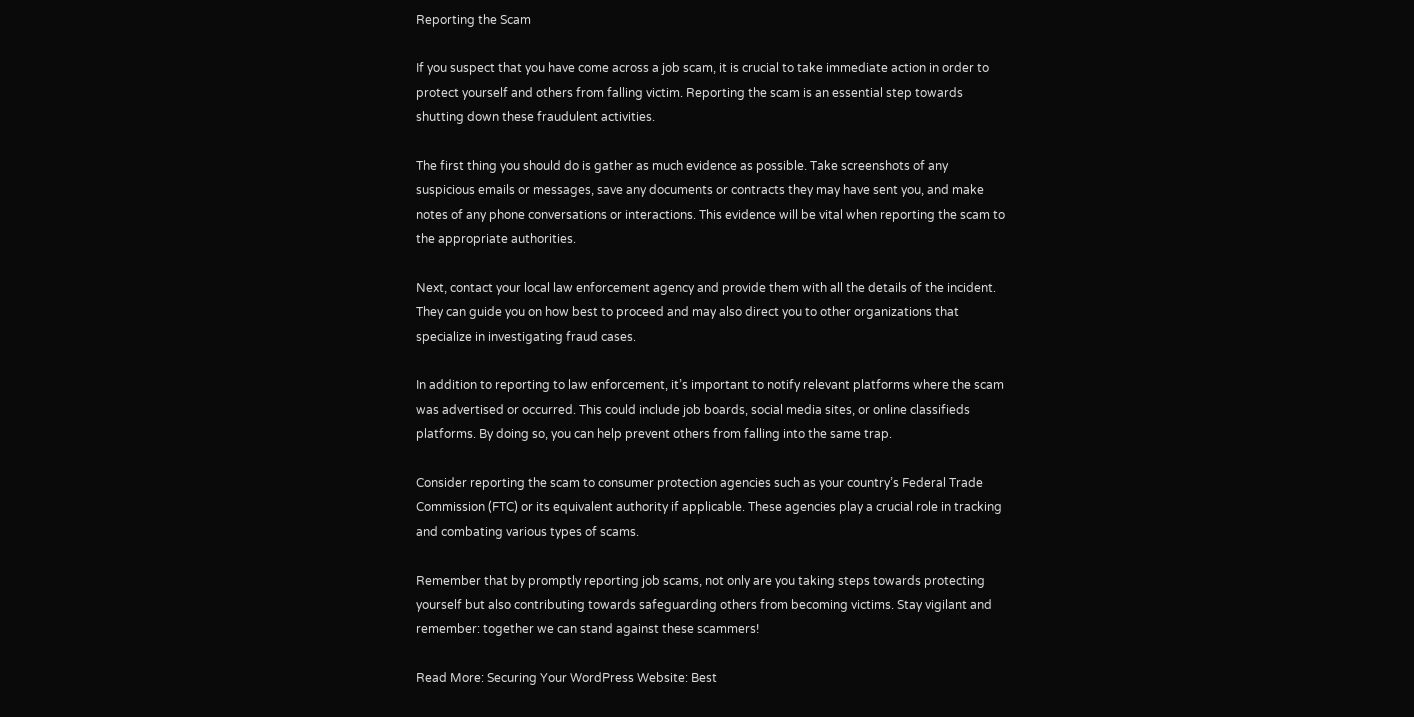Reporting the Scam

If you suspect that you have come across a job scam, it is crucial to take immediate action in order to protect yourself and others from falling victim. Reporting the scam is an essential step towards shutting down these fraudulent activities.

The first thing you should do is gather as much evidence as possible. Take screenshots of any suspicious emails or messages, save any documents or contracts they may have sent you, and make notes of any phone conversations or interactions. This evidence will be vital when reporting the scam to the appropriate authorities.

Next, contact your local law enforcement agency and provide them with all the details of the incident. They can guide you on how best to proceed and may also direct you to other organizations that specialize in investigating fraud cases.

In addition to reporting to law enforcement, it’s important to notify relevant platforms where the scam was advertised or occurred. This could include job boards, social media sites, or online classifieds platforms. By doing so, you can help prevent others from falling into the same trap.

Consider reporting the scam to consumer protection agencies such as your country’s Federal Trade Commission (FTC) or its equivalent authority if applicable. These agencies play a crucial role in tracking and combating various types of scams.

Remember that by promptly reporting job scams, not only are you taking steps towards protecting yourself but also contributing towards safeguarding others from becoming victims. Stay vigilant and remember: together we can stand against these scammers!

Read More: Securing Your WordPress Website: Best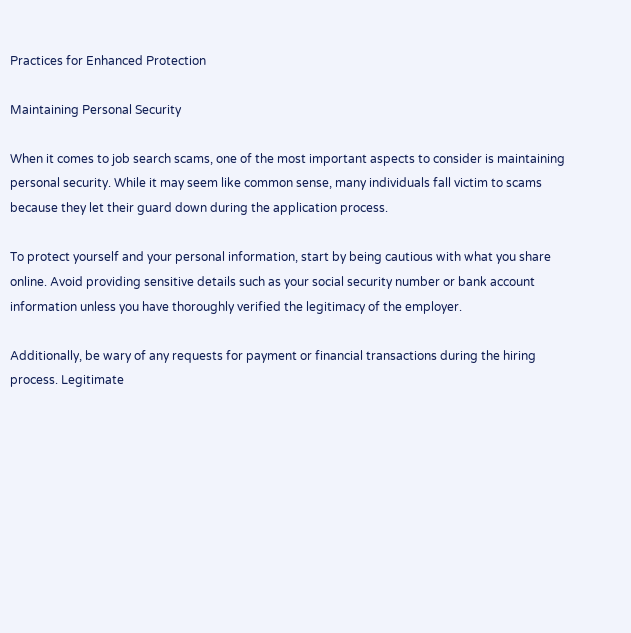Practices for Enhanced Protection

Maintaining Personal Security

When it comes to job search scams, one of the most important aspects to consider is maintaining personal security. While it may seem like common sense, many individuals fall victim to scams because they let their guard down during the application process.

To protect yourself and your personal information, start by being cautious with what you share online. Avoid providing sensitive details such as your social security number or bank account information unless you have thoroughly verified the legitimacy of the employer.

Additionally, be wary of any requests for payment or financial transactions during the hiring process. Legitimate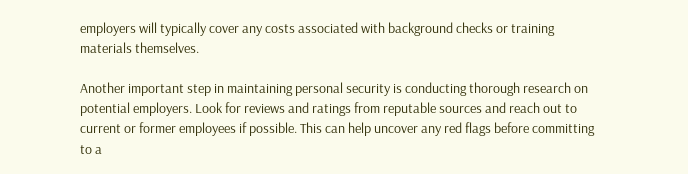employers will typically cover any costs associated with background checks or training materials themselves.

Another important step in maintaining personal security is conducting thorough research on potential employers. Look for reviews and ratings from reputable sources and reach out to current or former employees if possible. This can help uncover any red flags before committing to a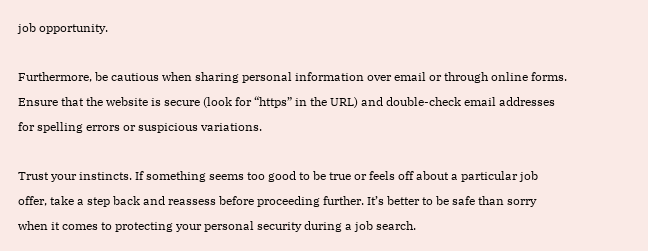job opportunity.

Furthermore, be cautious when sharing personal information over email or through online forms. Ensure that the website is secure (look for “https” in the URL) and double-check email addresses for spelling errors or suspicious variations.

Trust your instincts. If something seems too good to be true or feels off about a particular job offer, take a step back and reassess before proceeding further. It’s better to be safe than sorry when it comes to protecting your personal security during a job search.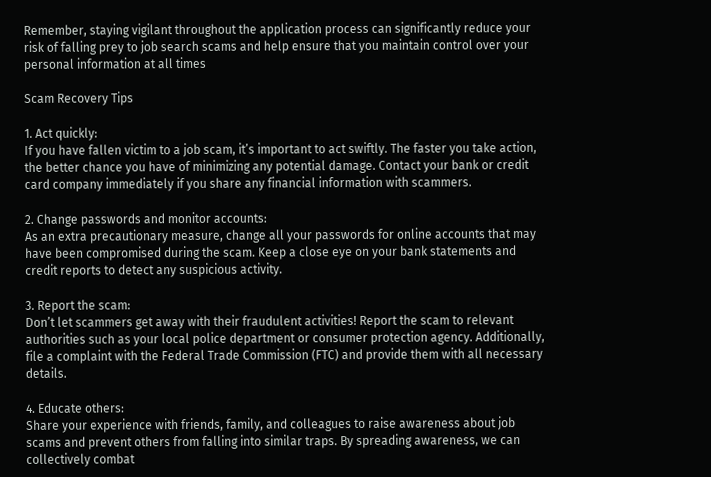Remember, staying vigilant throughout the application process can significantly reduce your risk of falling prey to job search scams and help ensure that you maintain control over your personal information at all times

Scam Recovery Tips

1. Act quickly:
If you have fallen victim to a job scam, it’s important to act swiftly. The faster you take action, the better chance you have of minimizing any potential damage. Contact your bank or credit card company immediately if you share any financial information with scammers.

2. Change passwords and monitor accounts:
As an extra precautionary measure, change all your passwords for online accounts that may have been compromised during the scam. Keep a close eye on your bank statements and credit reports to detect any suspicious activity.

3. Report the scam:
Don’t let scammers get away with their fraudulent activities! Report the scam to relevant authorities such as your local police department or consumer protection agency. Additionally, file a complaint with the Federal Trade Commission (FTC) and provide them with all necessary details.

4. Educate others:
Share your experience with friends, family, and colleagues to raise awareness about job scams and prevent others from falling into similar traps. By spreading awareness, we can collectively combat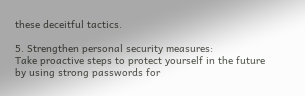these deceitful tactics.

5. Strengthen personal security measures:
Take proactive steps to protect yourself in the future by using strong passwords for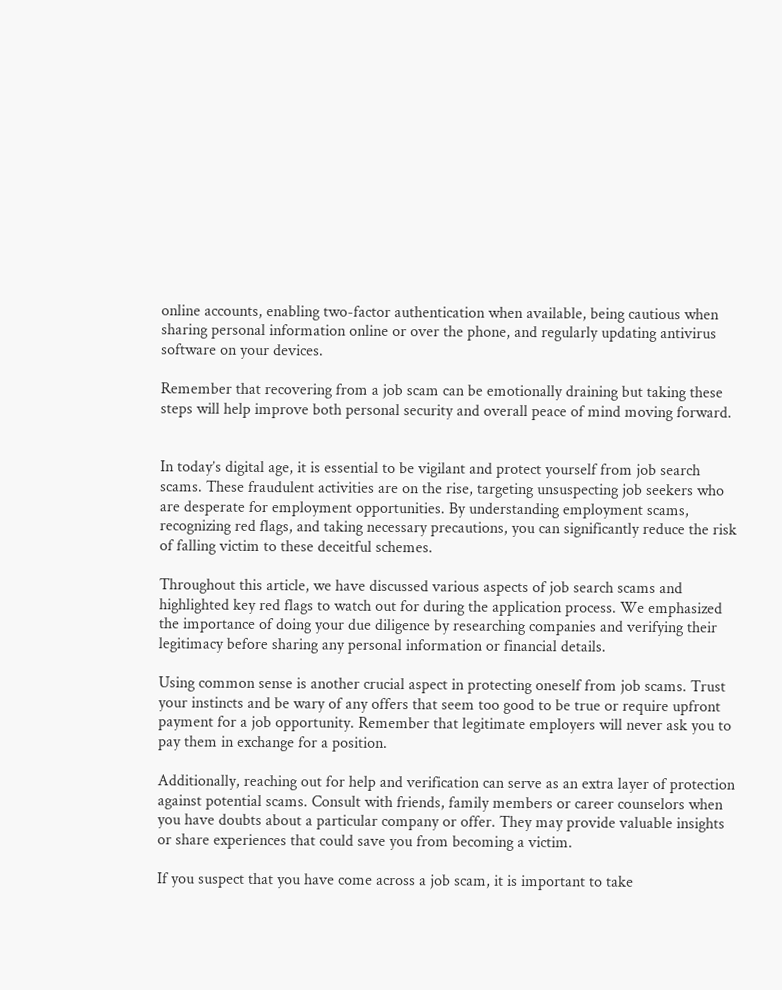online accounts, enabling two-factor authentication when available, being cautious when sharing personal information online or over the phone, and regularly updating antivirus software on your devices.

Remember that recovering from a job scam can be emotionally draining but taking these steps will help improve both personal security and overall peace of mind moving forward.


In today’s digital age, it is essential to be vigilant and protect yourself from job search scams. These fraudulent activities are on the rise, targeting unsuspecting job seekers who are desperate for employment opportunities. By understanding employment scams, recognizing red flags, and taking necessary precautions, you can significantly reduce the risk of falling victim to these deceitful schemes.

Throughout this article, we have discussed various aspects of job search scams and highlighted key red flags to watch out for during the application process. We emphasized the importance of doing your due diligence by researching companies and verifying their legitimacy before sharing any personal information or financial details.

Using common sense is another crucial aspect in protecting oneself from job scams. Trust your instincts and be wary of any offers that seem too good to be true or require upfront payment for a job opportunity. Remember that legitimate employers will never ask you to pay them in exchange for a position.

Additionally, reaching out for help and verification can serve as an extra layer of protection against potential scams. Consult with friends, family members or career counselors when you have doubts about a particular company or offer. They may provide valuable insights or share experiences that could save you from becoming a victim.

If you suspect that you have come across a job scam, it is important to take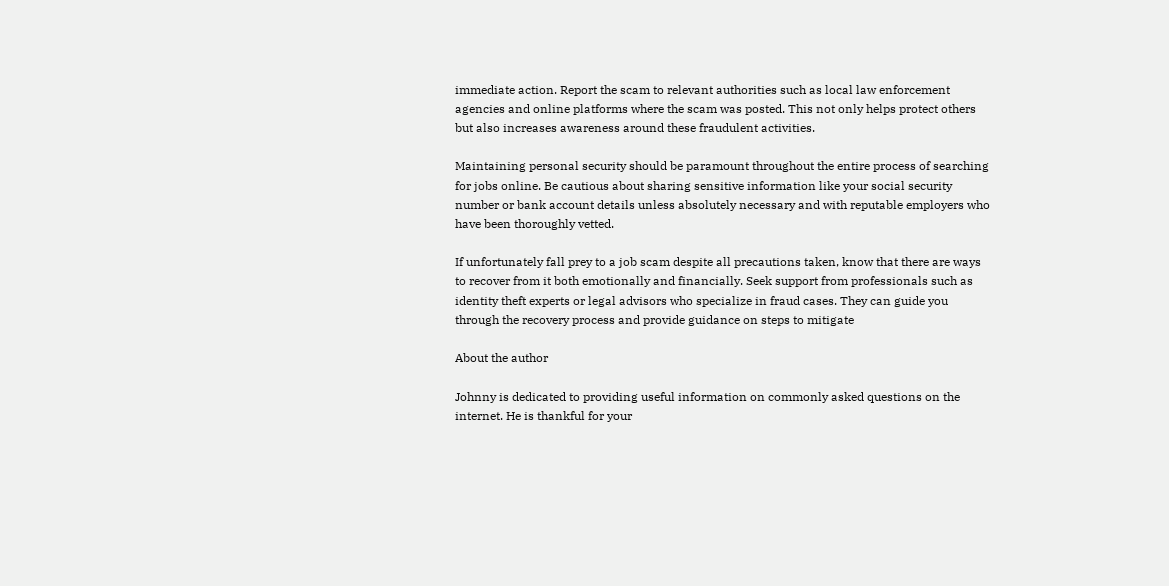immediate action. Report the scam to relevant authorities such as local law enforcement agencies and online platforms where the scam was posted. This not only helps protect others but also increases awareness around these fraudulent activities.

Maintaining personal security should be paramount throughout the entire process of searching for jobs online. Be cautious about sharing sensitive information like your social security number or bank account details unless absolutely necessary and with reputable employers who have been thoroughly vetted.

If unfortunately fall prey to a job scam despite all precautions taken, know that there are ways to recover from it both emotionally and financially. Seek support from professionals such as identity theft experts or legal advisors who specialize in fraud cases. They can guide you through the recovery process and provide guidance on steps to mitigate

About the author

Johnny is dedicated to providing useful information on commonly asked questions on the internet. He is thankful for your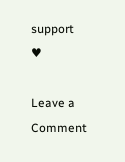support ♥

Leave a Comment